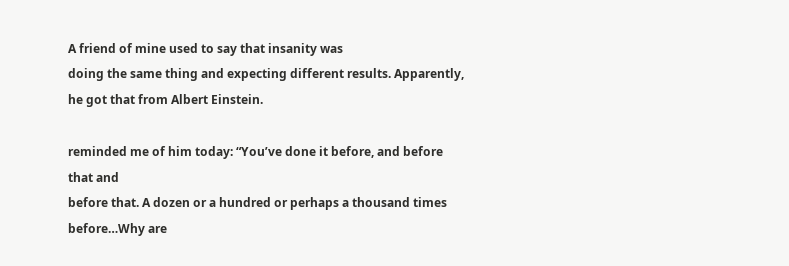A friend of mine used to say that insanity was
doing the same thing and expecting different results. Apparently, he got that from Albert Einstein.

reminded me of him today: “You’ve done it before, and before that and
before that. A dozen or a hundred or perhaps a thousand times before…Why are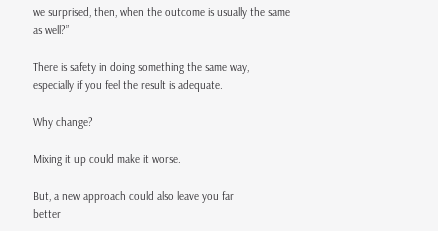we surprised, then, when the outcome is usually the same as well?”

There is safety in doing something the same way,
especially if you feel the result is adequate.

Why change?

Mixing it up could make it worse.

But, a new approach could also leave you far
better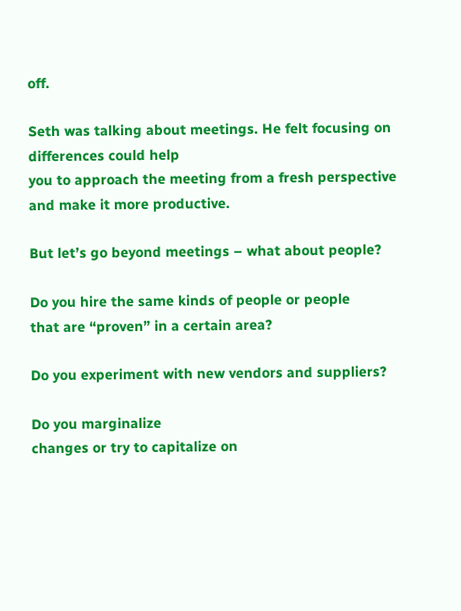off.

Seth was talking about meetings. He felt focusing on differences could help
you to approach the meeting from a fresh perspective and make it more productive.

But let’s go beyond meetings – what about people?

Do you hire the same kinds of people or people
that are “proven” in a certain area?

Do you experiment with new vendors and suppliers?

Do you marginalize
changes or try to capitalize on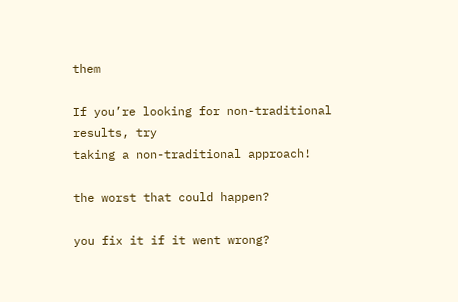them

If you’re looking for non-traditional results, try
taking a non-traditional approach!

the worst that could happen?

you fix it if it went wrong?